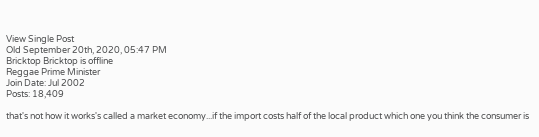View Single Post
Old September 20th, 2020, 05:47 PM
Bricktop Bricktop is offline
Reggae Prime Minister
Join Date: Jul 2002
Posts: 18,409

that's not how it works's called a market economy...if the import costs half of the local product which one you think the consumer is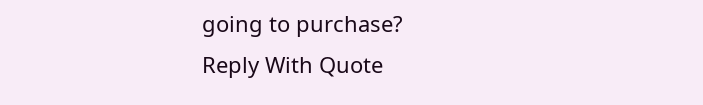going to purchase?
Reply With Quote